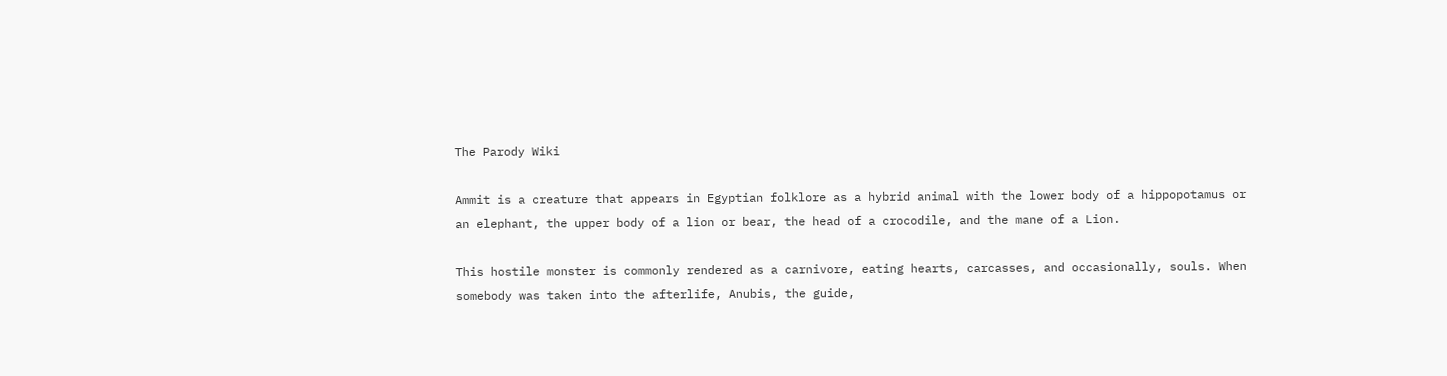The Parody Wiki

Ammit is a creature that appears in Egyptian folklore as a hybrid animal with the lower body of a hippopotamus or an elephant, the upper body of a lion or bear, the head of a crocodile, and the mane of a Lion.

This hostile monster is commonly rendered as a carnivore, eating hearts, carcasses, and occasionally, souls. When somebody was taken into the afterlife, Anubis, the guide,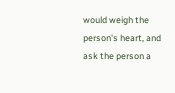would weigh the person's heart, and ask the person a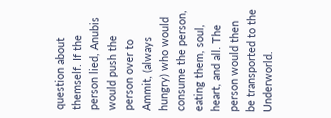question about themself. If the person lied, Anubis would push the person over to Ammit, (always hungry) who would consume the person, eating them, soul, heart, and all. The person would then be transported to the Underworld.